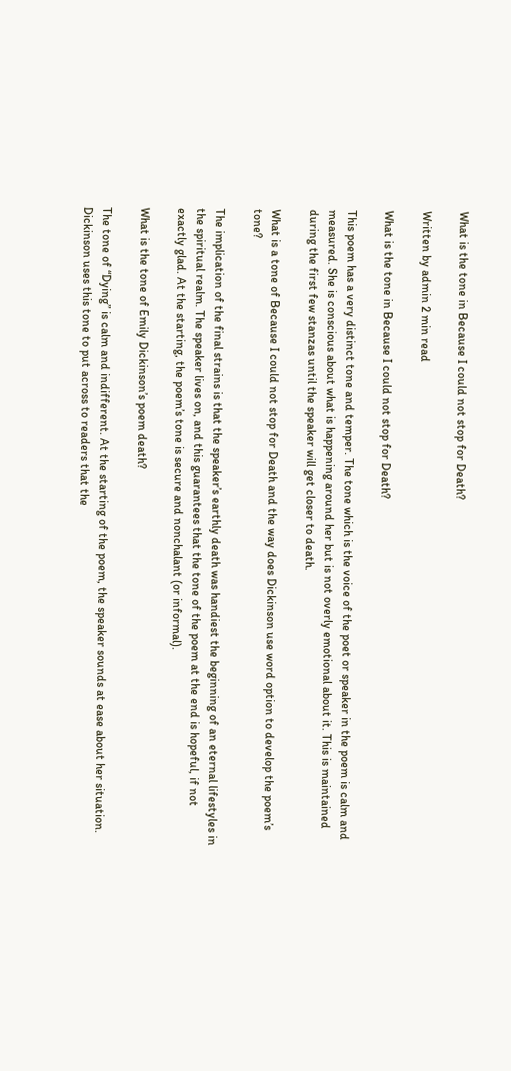What is the tone in Because I could not stop for Death?

Written by admin 2 min read

What is the tone in Because I could not stop for Death?

This poem has a very distinct tone and temper. The tone which is the voice of the poet or speaker in the poem is calm and measured. She is conscious about what is happening around her but is not overly emotional about it. This is maintained during the first few stanzas until the speaker will get closer to death.

What is a tone of Because I could not stop for Death and the way does Dickinson use word option to develop the poem’s tone?

The implication of the final strains is that the speaker’s earthly death was handiest the beginning of an eternal lifestyles in the spiritual realm. The speaker lives on, and this guarantees that the tone of the poem at the end is hopeful, if not exactly glad. At the starting, the poem’s tone is secure and nonchalant (or informal).

What is the tone of Emily Dickinson’s poem death?

The tone of “Dying” is calm and indifferent. At the starting of the poem, the speaker sounds at ease about her situation. Dickinson uses this tone to put across to readers that the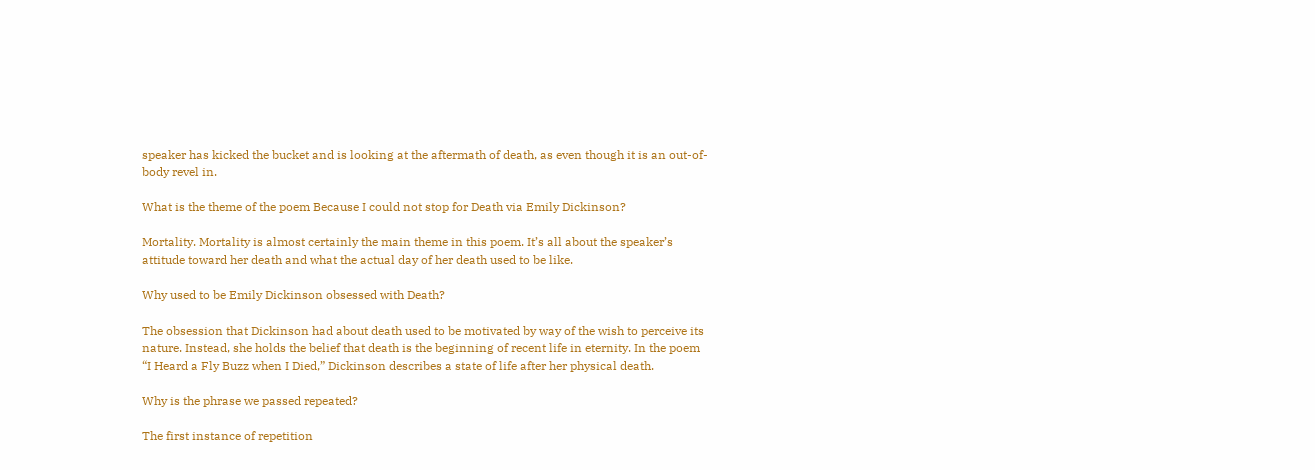speaker has kicked the bucket and is looking at the aftermath of death, as even though it is an out-of-body revel in.

What is the theme of the poem Because I could not stop for Death via Emily Dickinson?

Mortality. Mortality is almost certainly the main theme in this poem. It’s all about the speaker’s attitude toward her death and what the actual day of her death used to be like.

Why used to be Emily Dickinson obsessed with Death?

The obsession that Dickinson had about death used to be motivated by way of the wish to perceive its nature. Instead, she holds the belief that death is the beginning of recent life in eternity. In the poem “I Heard a Fly Buzz when I Died,” Dickinson describes a state of life after her physical death.

Why is the phrase we passed repeated?

The first instance of repetition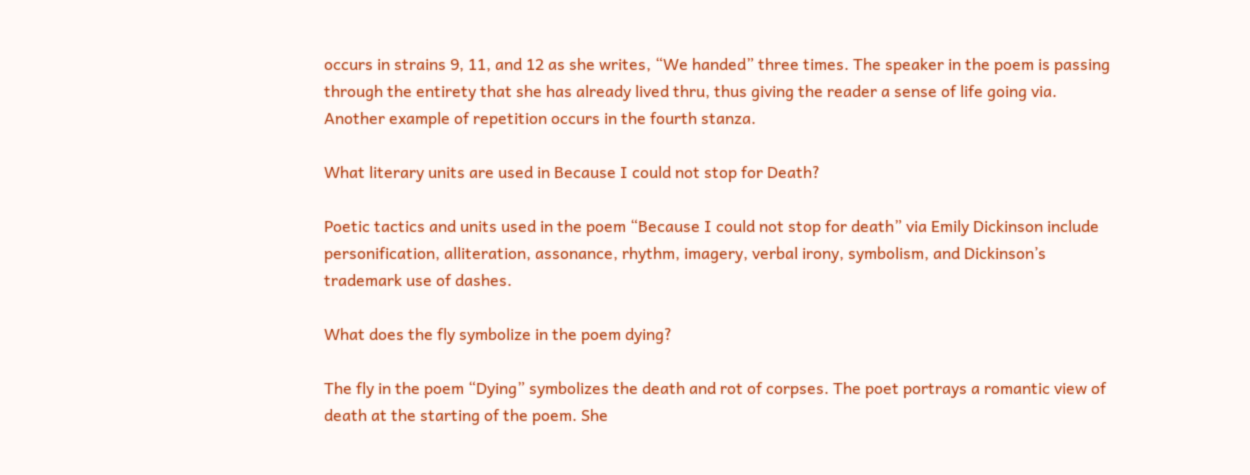occurs in strains 9, 11, and 12 as she writes, “We handed” three times. The speaker in the poem is passing through the entirety that she has already lived thru, thus giving the reader a sense of life going via. Another example of repetition occurs in the fourth stanza.

What literary units are used in Because I could not stop for Death?

Poetic tactics and units used in the poem “Because I could not stop for death” via Emily Dickinson include personification, alliteration, assonance, rhythm, imagery, verbal irony, symbolism, and Dickinson’s trademark use of dashes.

What does the fly symbolize in the poem dying?

The fly in the poem “Dying” symbolizes the death and rot of corpses. The poet portrays a romantic view of death at the starting of the poem. She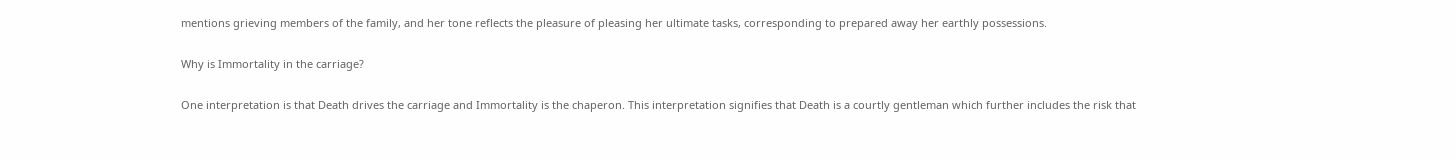mentions grieving members of the family, and her tone reflects the pleasure of pleasing her ultimate tasks, corresponding to prepared away her earthly possessions.

Why is Immortality in the carriage?

One interpretation is that Death drives the carriage and Immortality is the chaperon. This interpretation signifies that Death is a courtly gentleman which further includes the risk that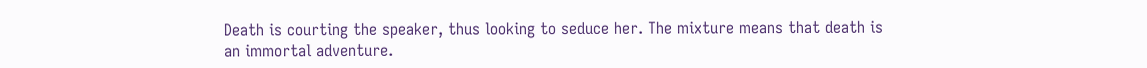Death is courting the speaker, thus looking to seduce her. The mixture means that death is an immortal adventure.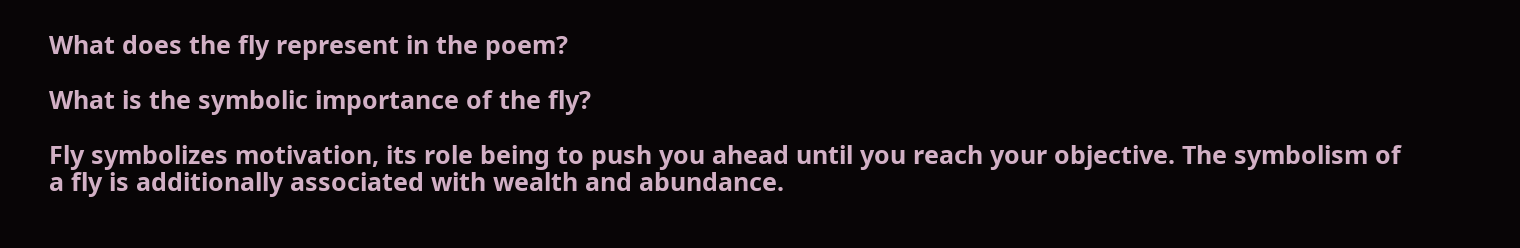What does the fly represent in the poem?

What is the symbolic importance of the fly?

Fly symbolizes motivation, its role being to push you ahead until you reach your objective. The symbolism of a fly is additionally associated with wealth and abundance.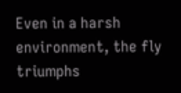Even in a harsh environment, the fly triumphs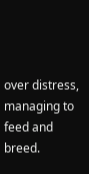over distress, managing to feed and breed.